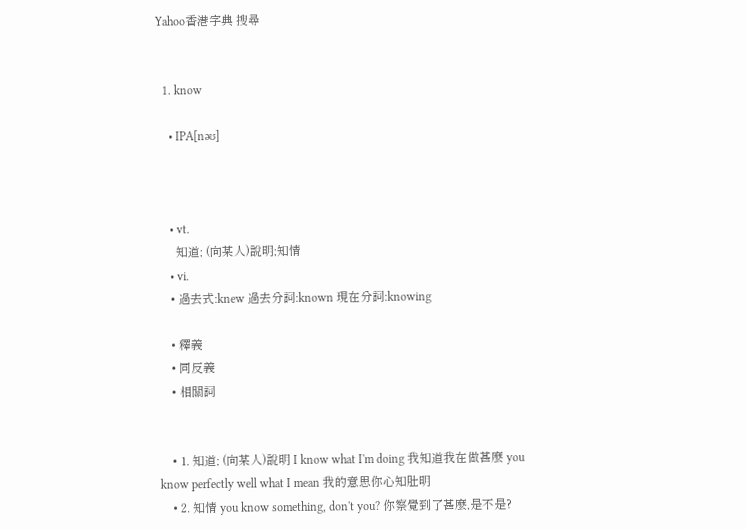Yahoo香港字典 搜尋


  1. know

    • IPA[nəʊ]



    • vt.
      知道; (向某人)說明;知情
    • vi.
    • 過去式:knew 過去分詞:known 現在分詞:knowing

    • 釋義
    • 同反義
    • 相關詞


    • 1. 知道; (向某人)說明 I know what I'm doing 我知道我在做甚麼 you know perfectly well what I mean 我的意思你心知肚明
    • 2. 知情 you know something, don't you? 你察覺到了甚麼,是不是?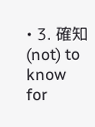• 3. 確知 (not) to know for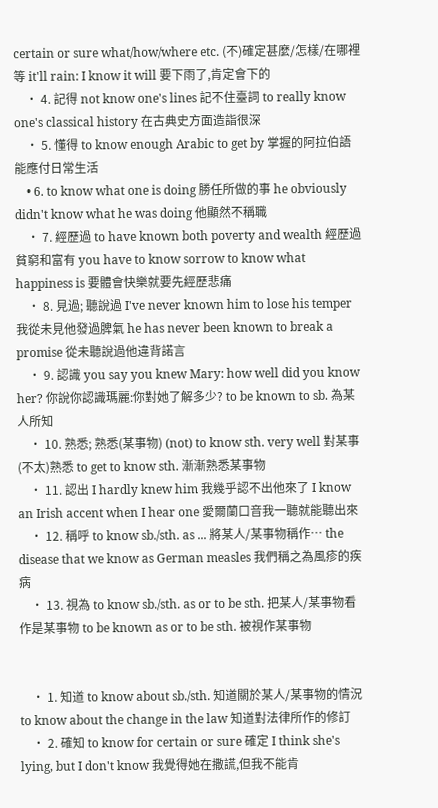certain or sure what/how/where etc. (不)確定甚麼/怎樣/在哪裡等 it'll rain: I know it will 要下雨了,肯定會下的
    • 4. 記得 not know one's lines 記不住臺詞 to really know one's classical history 在古典史方面造詣很深
    • 5. 懂得 to know enough Arabic to get by 掌握的阿拉伯語能應付日常生活
    • 6. to know what one is doing 勝任所做的事 he obviously didn't know what he was doing 他顯然不稱職
    • 7. 經歷過 to have known both poverty and wealth 經歷過貧窮和富有 you have to know sorrow to know what happiness is 要體會快樂就要先經歷悲痛
    • 8. 見過; 聽說過 I've never known him to lose his temper 我從未見他發過脾氣 he has never been known to break a promise 從未聽說過他違背諾言
    • 9. 認識 you say you knew Mary: how well did you know her? 你說你認識瑪麗:你對她了解多少? to be known to sb. 為某人所知
    • 10. 熟悉; 熟悉(某事物) (not) to know sth. very well 對某事(不太)熟悉 to get to know sth. 漸漸熟悉某事物
    • 11. 認出 I hardly knew him 我幾乎認不出他來了 I know an Irish accent when I hear one 愛爾蘭口音我一聽就能聽出來
    • 12. 稱呼 to know sb./sth. as ... 將某人/某事物稱作… the disease that we know as German measles 我們稱之為風疹的疾病
    • 13. 視為 to know sb./sth. as or to be sth. 把某人/某事物看作是某事物 to be known as or to be sth. 被視作某事物


    • 1. 知道 to know about sb./sth. 知道關於某人/某事物的情況 to know about the change in the law 知道對法律所作的修訂
    • 2. 確知 to know for certain or sure 確定 I think she's lying, but I don't know 我覺得她在撒謊,但我不能肯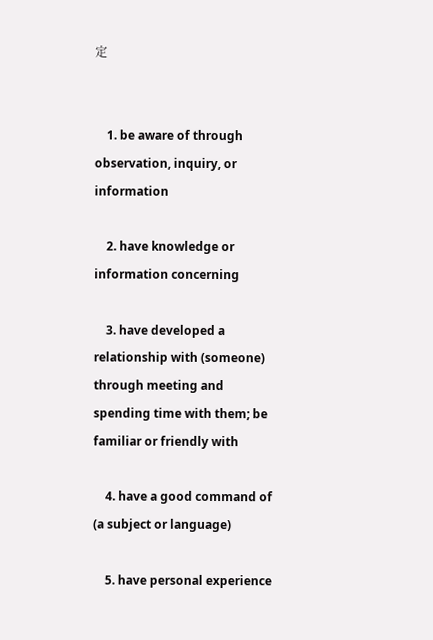定


    1. be aware of through observation, inquiry, or information

    2. have knowledge or information concerning

    3. have developed a relationship with (someone) through meeting and spending time with them; be familiar or friendly with

    4. have a good command of (a subject or language)

    5. have personal experience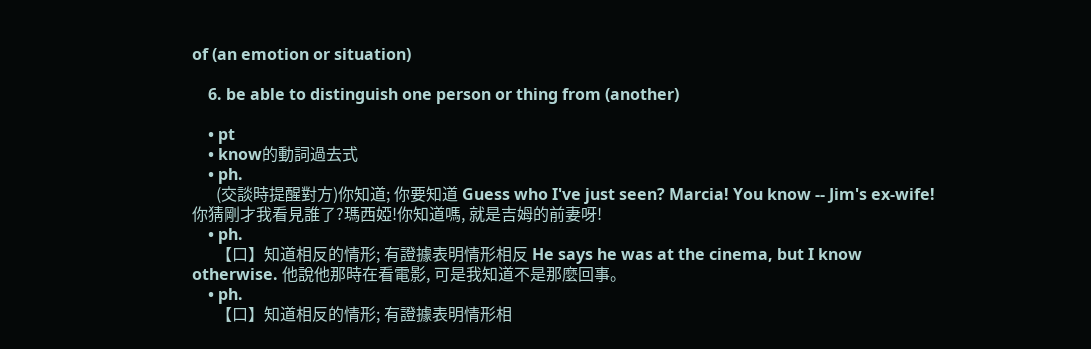of (an emotion or situation)

    6. be able to distinguish one person or thing from (another)

    • pt
    • know的動詞過去式
    • ph.
      (交談時提醒對方)你知道; 你要知道 Guess who I've just seen? Marcia! You know -- Jim's ex-wife! 你猜剛才我看見誰了?瑪西婭!你知道嗎, 就是吉姆的前妻呀!
    • ph.
      【口】知道相反的情形; 有證據表明情形相反 He says he was at the cinema, but I know otherwise. 他說他那時在看電影, 可是我知道不是那麼回事。
    • ph.
      【口】知道相反的情形; 有證據表明情形相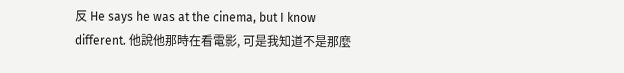反 He says he was at the cinema, but I know different. 他說他那時在看電影, 可是我知道不是那麼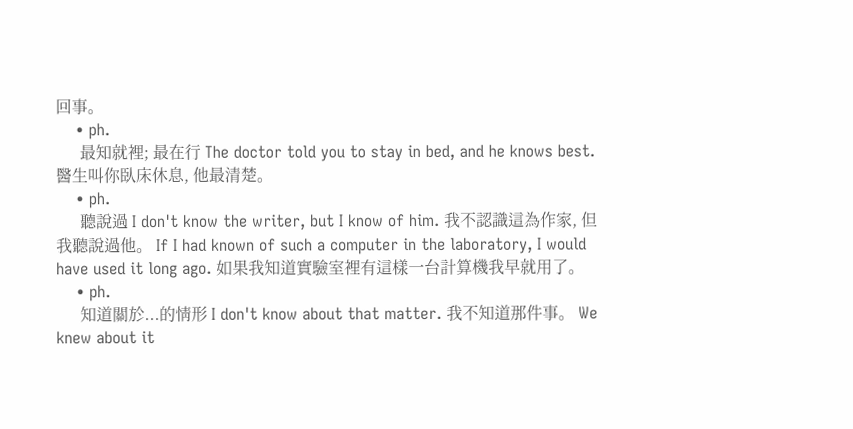回事。
    • ph.
      最知就裡; 最在行 The doctor told you to stay in bed, and he knows best. 醫生叫你臥床休息, 他最清楚。
    • ph.
      聽說過 I don't know the writer, but I know of him. 我不認識這為作家, 但我聽說過他。 If I had known of such a computer in the laboratory, I would have used it long ago. 如果我知道實驗室裡有這樣一台計算機我早就用了。
    • ph.
      知道關於...的情形 I don't know about that matter. 我不知道那件事。 We knew about it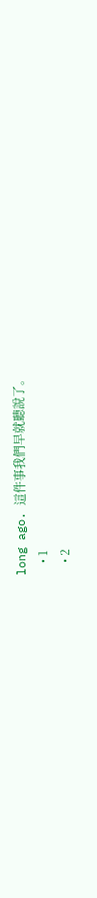long ago. 這件事我們早就聽說了。
    • 1
    • 2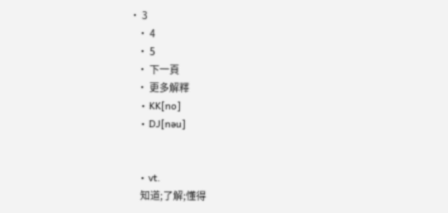• 3
    • 4
    • 5
    • 下一頁
    • 更多解釋
    • KK[no]
    • DJ[nəu]


    • vt.
      知道;了解;懂得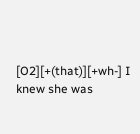[O2][+(that)][+wh-] I knew she was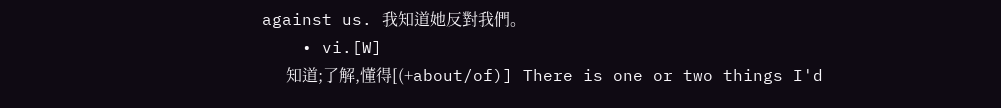against us. 我知道她反對我們。
    • vi.[W]
      知道;了解,懂得[(+about/of)] There is one or two things I'd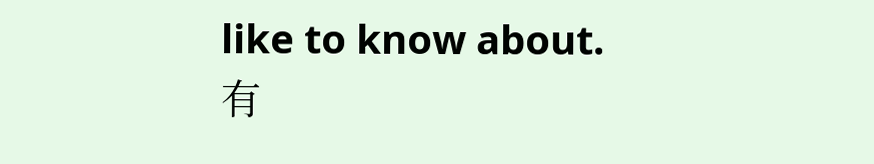like to know about. 有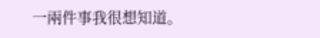一兩件事我很想知道。